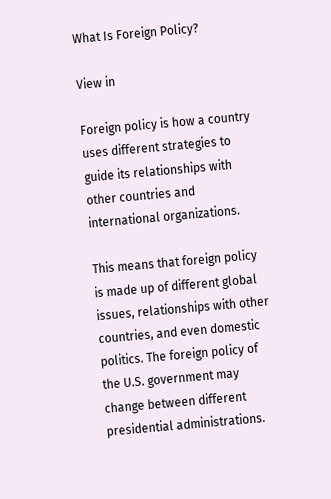What Is Foreign Policy?

View in

Foreign policy is how a country uses different strategies to guide its relationships with other countries and international organizations.

This means that foreign policy is made up of different global issues, relationships with other countries, and even domestic politics. The foreign policy of the U.S. government may change between different presidential administrations.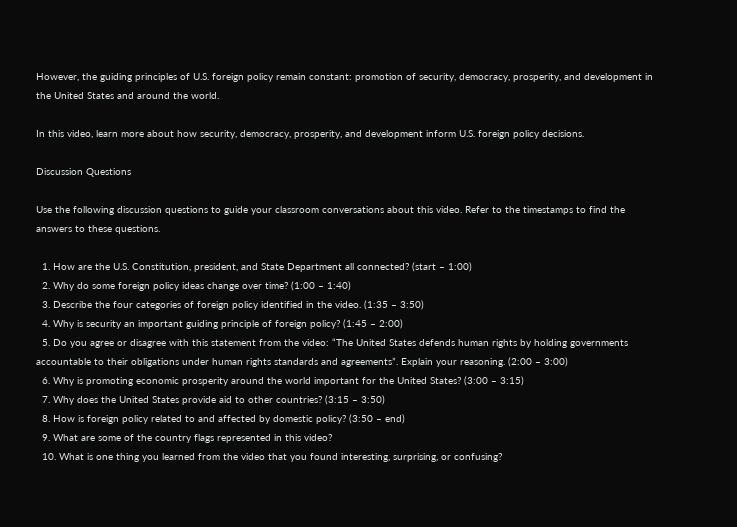However, the guiding principles of U.S. foreign policy remain constant: promotion of security, democracy, prosperity, and development in the United States and around the world.

In this video, learn more about how security, democracy, prosperity, and development inform U.S. foreign policy decisions.

Discussion Questions

Use the following discussion questions to guide your classroom conversations about this video. Refer to the timestamps to find the answers to these questions.

  1. How are the U.S. Constitution, president, and State Department all connected? (start – 1:00)
  2. Why do some foreign policy ideas change over time? (1:00 – 1:40)
  3. Describe the four categories of foreign policy identified in the video. (1:35 – 3:50)
  4. Why is security an important guiding principle of foreign policy? (1:45 – 2:00)
  5. Do you agree or disagree with this statement from the video: “The United States defends human rights by holding governments accountable to their obligations under human rights standards and agreements”. Explain your reasoning. (2:00 – 3:00)
  6. Why is promoting economic prosperity around the world important for the United States? (3:00 – 3:15)
  7. Why does the United States provide aid to other countries? (3:15 – 3:50)
  8. How is foreign policy related to and affected by domestic policy? (3:50 – end)
  9. What are some of the country flags represented in this video?
  10. What is one thing you learned from the video that you found interesting, surprising, or confusing?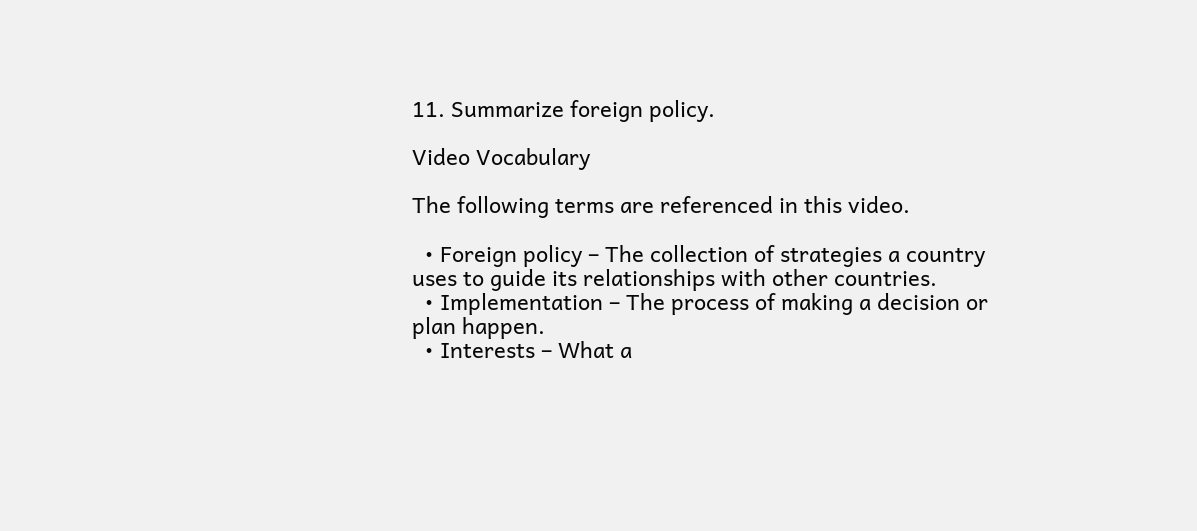11. Summarize foreign policy.

Video Vocabulary

The following terms are referenced in this video.

  • Foreign policy – The collection of strategies a country uses to guide its relationships with other countries.
  • Implementation – The process of making a decision or plan happen.
  • Interests – What a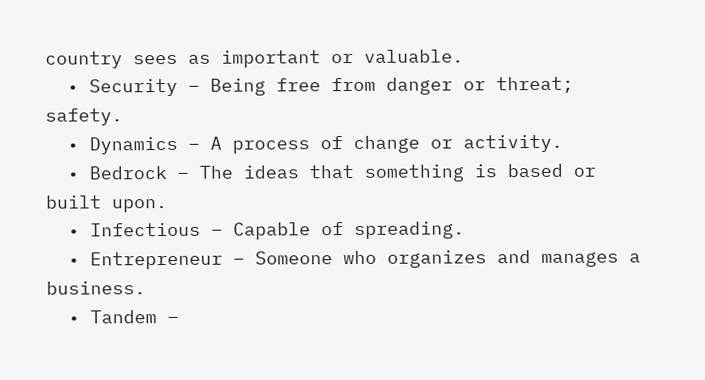country sees as important or valuable.
  • Security – Being free from danger or threat; safety.
  • Dynamics – A process of change or activity.
  • Bedrock – The ideas that something is based or built upon.
  • Infectious – Capable of spreading.
  • Entrepreneur – Someone who organizes and manages a business.
  • Tandem –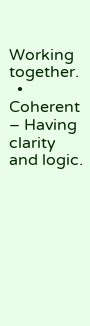Working together.
  • Coherent – Having clarity and logic.